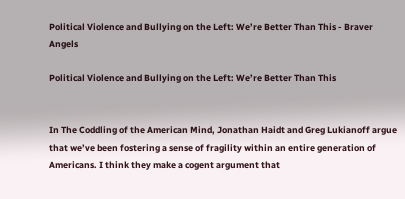Political Violence and Bullying on the Left: We’re Better Than This - Braver Angels

Political Violence and Bullying on the Left: We’re Better Than This


In The Coddling of the American Mind, Jonathan Haidt and Greg Lukianoff argue that we’ve been fostering a sense of fragility within an entire generation of Americans. I think they make a cogent argument that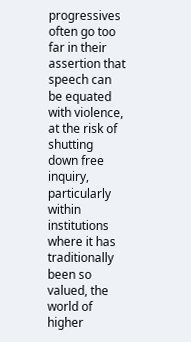progressives often go too far in their assertion that speech can be equated with violence, at the risk of shutting down free inquiry, particularly within institutions where it has traditionally been so valued, the world of higher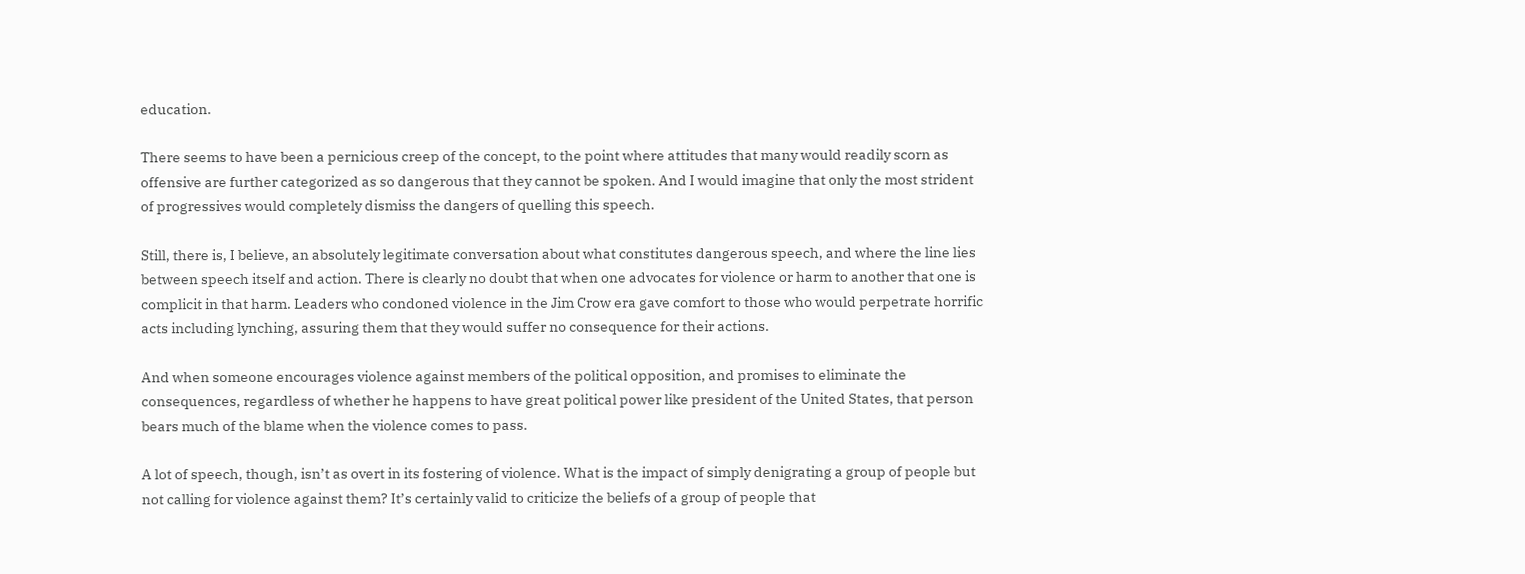education.

There seems to have been a pernicious creep of the concept, to the point where attitudes that many would readily scorn as offensive are further categorized as so dangerous that they cannot be spoken. And I would imagine that only the most strident of progressives would completely dismiss the dangers of quelling this speech.

Still, there is, I believe, an absolutely legitimate conversation about what constitutes dangerous speech, and where the line lies between speech itself and action. There is clearly no doubt that when one advocates for violence or harm to another that one is complicit in that harm. Leaders who condoned violence in the Jim Crow era gave comfort to those who would perpetrate horrific acts including lynching, assuring them that they would suffer no consequence for their actions.

And when someone encourages violence against members of the political opposition, and promises to eliminate the consequences, regardless of whether he happens to have great political power like president of the United States, that person bears much of the blame when the violence comes to pass.

A lot of speech, though, isn’t as overt in its fostering of violence. What is the impact of simply denigrating a group of people but not calling for violence against them? It’s certainly valid to criticize the beliefs of a group of people that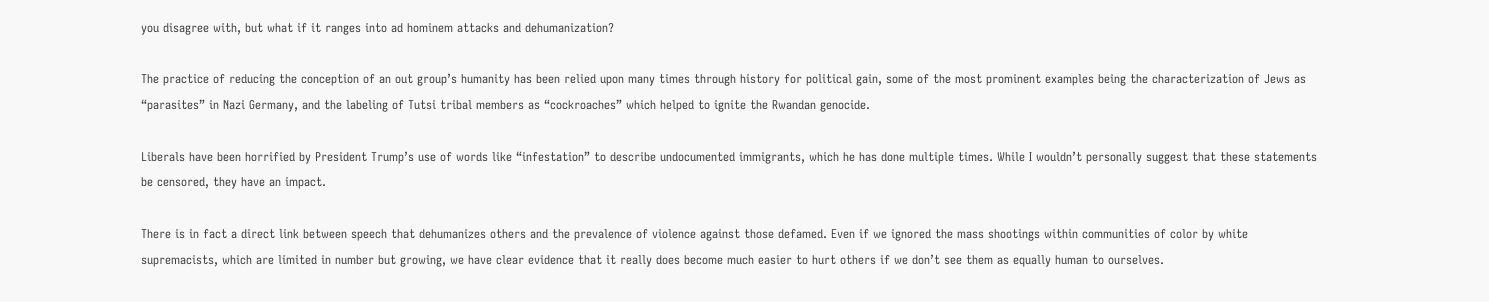you disagree with, but what if it ranges into ad hominem attacks and dehumanization?

The practice of reducing the conception of an out group’s humanity has been relied upon many times through history for political gain, some of the most prominent examples being the characterization of Jews as “parasites” in Nazi Germany, and the labeling of Tutsi tribal members as “cockroaches” which helped to ignite the Rwandan genocide.

Liberals have been horrified by President Trump’s use of words like “infestation” to describe undocumented immigrants, which he has done multiple times. While I wouldn’t personally suggest that these statements be censored, they have an impact.

There is in fact a direct link between speech that dehumanizes others and the prevalence of violence against those defamed. Even if we ignored the mass shootings within communities of color by white supremacists, which are limited in number but growing, we have clear evidence that it really does become much easier to hurt others if we don’t see them as equally human to ourselves.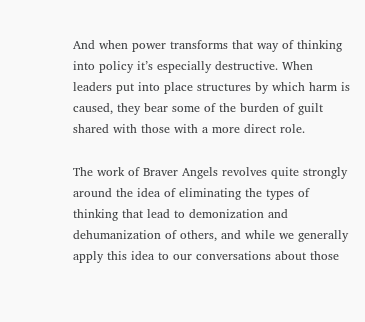And when power transforms that way of thinking into policy it’s especially destructive. When leaders put into place structures by which harm is caused, they bear some of the burden of guilt shared with those with a more direct role.

The work of Braver Angels revolves quite strongly around the idea of eliminating the types of thinking that lead to demonization and dehumanization of others, and while we generally apply this idea to our conversations about those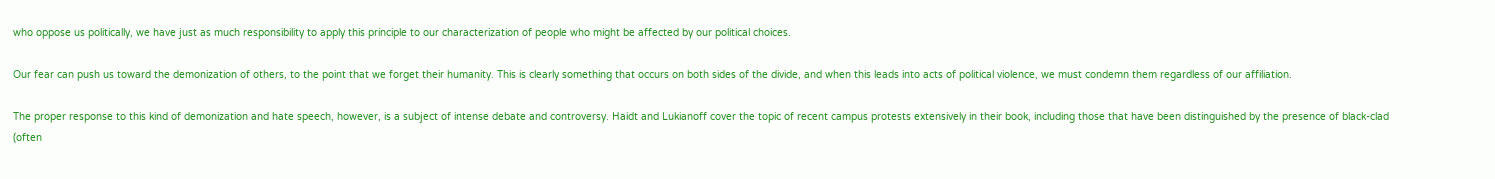who oppose us politically, we have just as much responsibility to apply this principle to our characterization of people who might be affected by our political choices.

Our fear can push us toward the demonization of others, to the point that we forget their humanity. This is clearly something that occurs on both sides of the divide, and when this leads into acts of political violence, we must condemn them regardless of our affiliation.

The proper response to this kind of demonization and hate speech, however, is a subject of intense debate and controversy. Haidt and Lukianoff cover the topic of recent campus protests extensively in their book, including those that have been distinguished by the presence of black-clad (often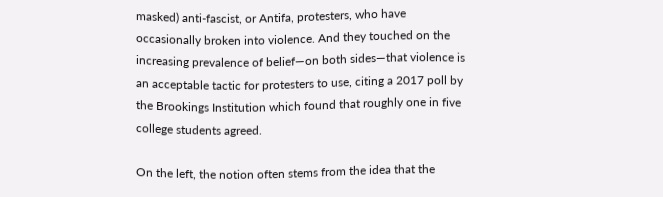masked) anti-fascist, or Antifa, protesters, who have occasionally broken into violence. And they touched on the increasing prevalence of belief—on both sides—that violence is an acceptable tactic for protesters to use, citing a 2017 poll by the Brookings Institution which found that roughly one in five college students agreed.

On the left, the notion often stems from the idea that the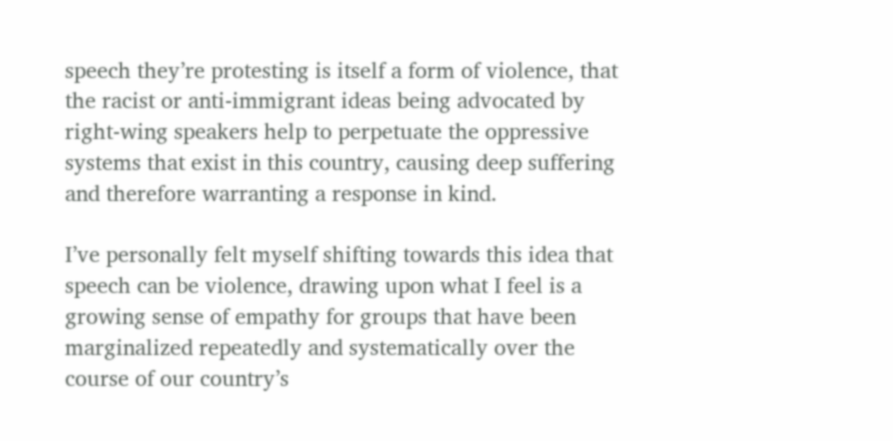speech they’re protesting is itself a form of violence, that the racist or anti-immigrant ideas being advocated by right-wing speakers help to perpetuate the oppressive systems that exist in this country, causing deep suffering and therefore warranting a response in kind.

I’ve personally felt myself shifting towards this idea that speech can be violence, drawing upon what I feel is a growing sense of empathy for groups that have been marginalized repeatedly and systematically over the course of our country’s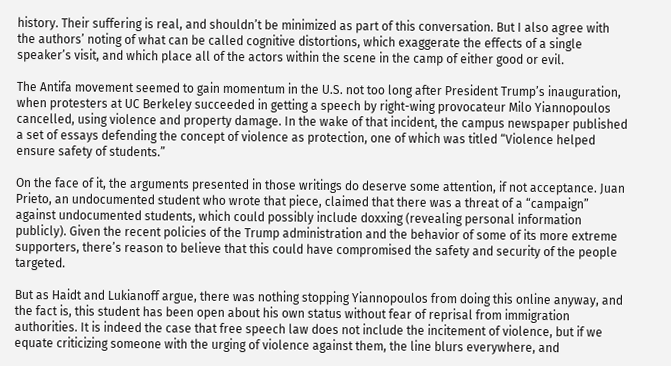history. Their suffering is real, and shouldn’t be minimized as part of this conversation. But I also agree with the authors’ noting of what can be called cognitive distortions, which exaggerate the effects of a single speaker’s visit, and which place all of the actors within the scene in the camp of either good or evil.

The Antifa movement seemed to gain momentum in the U.S. not too long after President Trump’s inauguration, when protesters at UC Berkeley succeeded in getting a speech by right-wing provocateur Milo Yiannopoulos cancelled, using violence and property damage. In the wake of that incident, the campus newspaper published a set of essays defending the concept of violence as protection, one of which was titled “Violence helped ensure safety of students.”

On the face of it, the arguments presented in those writings do deserve some attention, if not acceptance. Juan Prieto, an undocumented student who wrote that piece, claimed that there was a threat of a “campaign” against undocumented students, which could possibly include doxxing (revealing personal information publicly). Given the recent policies of the Trump administration and the behavior of some of its more extreme supporters, there’s reason to believe that this could have compromised the safety and security of the people targeted.

But as Haidt and Lukianoff argue, there was nothing stopping Yiannopoulos from doing this online anyway, and the fact is, this student has been open about his own status without fear of reprisal from immigration authorities. It is indeed the case that free speech law does not include the incitement of violence, but if we equate criticizing someone with the urging of violence against them, the line blurs everywhere, and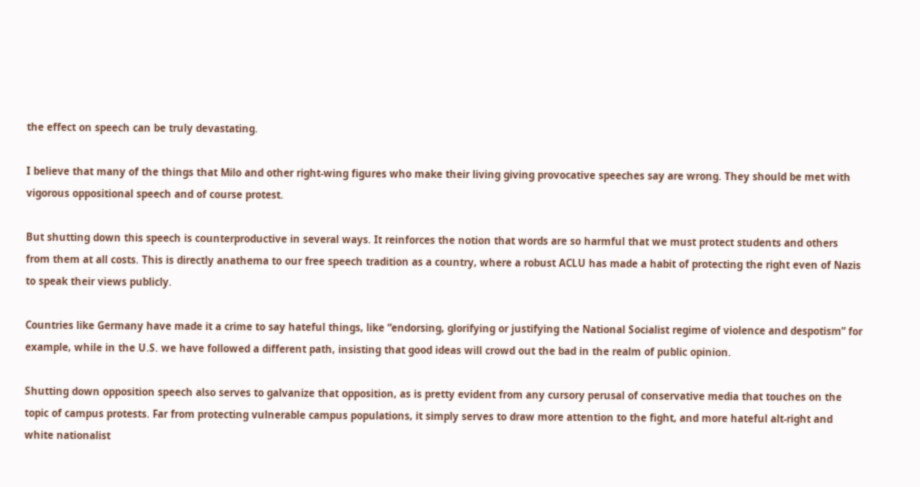the effect on speech can be truly devastating.

I believe that many of the things that Milo and other right-wing figures who make their living giving provocative speeches say are wrong. They should be met with vigorous oppositional speech and of course protest.

But shutting down this speech is counterproductive in several ways. It reinforces the notion that words are so harmful that we must protect students and others from them at all costs. This is directly anathema to our free speech tradition as a country, where a robust ACLU has made a habit of protecting the right even of Nazis to speak their views publicly.

Countries like Germany have made it a crime to say hateful things, like “endorsing, glorifying or justifying the National Socialist regime of violence and despotism” for example, while in the U.S. we have followed a different path, insisting that good ideas will crowd out the bad in the realm of public opinion.

Shutting down opposition speech also serves to galvanize that opposition, as is pretty evident from any cursory perusal of conservative media that touches on the topic of campus protests. Far from protecting vulnerable campus populations, it simply serves to draw more attention to the fight, and more hateful alt-right and white nationalist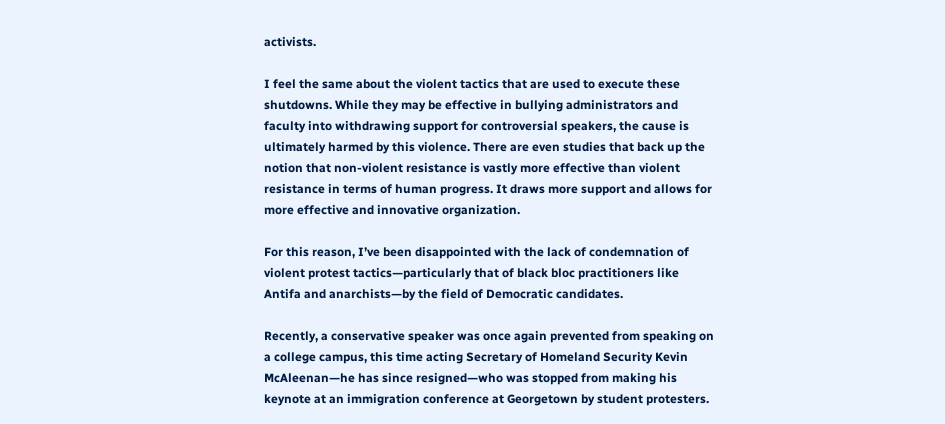activists.

I feel the same about the violent tactics that are used to execute these shutdowns. While they may be effective in bullying administrators and faculty into withdrawing support for controversial speakers, the cause is ultimately harmed by this violence. There are even studies that back up the notion that non-violent resistance is vastly more effective than violent resistance in terms of human progress. It draws more support and allows for more effective and innovative organization.

For this reason, I’ve been disappointed with the lack of condemnation of violent protest tactics—particularly that of black bloc practitioners like Antifa and anarchists—by the field of Democratic candidates.

Recently, a conservative speaker was once again prevented from speaking on a college campus, this time acting Secretary of Homeland Security Kevin McAleenan—he has since resigned—who was stopped from making his keynote at an immigration conference at Georgetown by student protesters.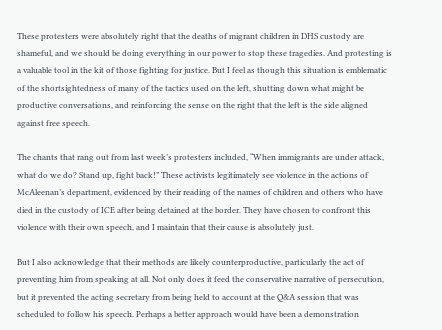These protesters were absolutely right that the deaths of migrant children in DHS custody are shameful, and we should be doing everything in our power to stop these tragedies. And protesting is a valuable tool in the kit of those fighting for justice. But I feel as though this situation is emblematic of the shortsightedness of many of the tactics used on the left, shutting down what might be productive conversations, and reinforcing the sense on the right that the left is the side aligned against free speech.

The chants that rang out from last week’s protesters included, “When immigrants are under attack, what do we do? Stand up, fight back!” These activists legitimately see violence in the actions of McAleenan’s department, evidenced by their reading of the names of children and others who have died in the custody of ICE after being detained at the border. They have chosen to confront this violence with their own speech, and I maintain that their cause is absolutely just.

But I also acknowledge that their methods are likely counterproductive, particularly the act of preventing him from speaking at all. Not only does it feed the conservative narrative of persecution, but it prevented the acting secretary from being held to account at the Q&A session that was scheduled to follow his speech. Perhaps a better approach would have been a demonstration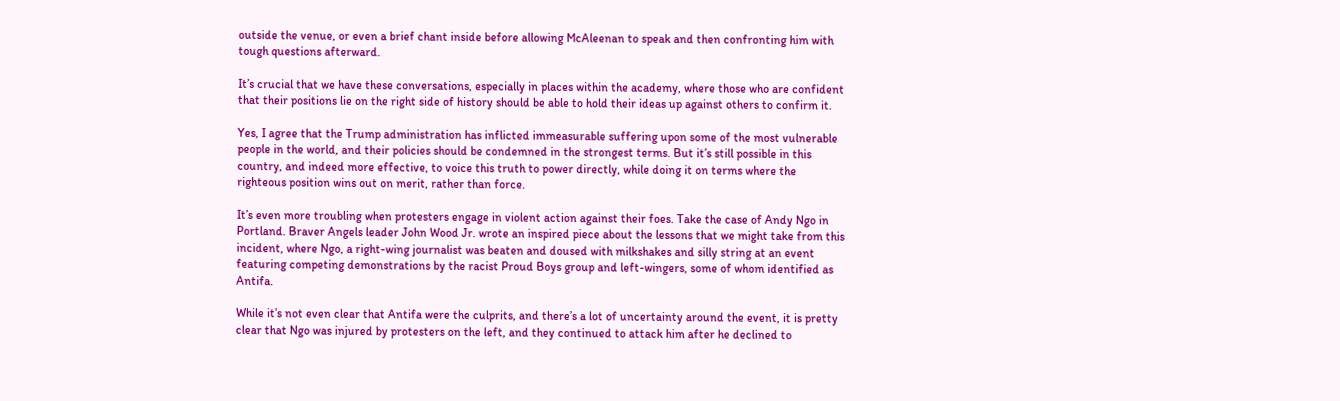outside the venue, or even a brief chant inside before allowing McAleenan to speak and then confronting him with tough questions afterward.

It’s crucial that we have these conversations, especially in places within the academy, where those who are confident that their positions lie on the right side of history should be able to hold their ideas up against others to confirm it.

Yes, I agree that the Trump administration has inflicted immeasurable suffering upon some of the most vulnerable people in the world, and their policies should be condemned in the strongest terms. But it’s still possible in this country, and indeed more effective, to voice this truth to power directly, while doing it on terms where the righteous position wins out on merit, rather than force.

It’s even more troubling when protesters engage in violent action against their foes. Take the case of Andy Ngo in Portland. Braver Angels leader John Wood Jr. wrote an inspired piece about the lessons that we might take from this incident, where Ngo, a right-wing journalist was beaten and doused with milkshakes and silly string at an event featuring competing demonstrations by the racist Proud Boys group and left-wingers, some of whom identified as Antifa.

While it’s not even clear that Antifa were the culprits, and there’s a lot of uncertainty around the event, it is pretty clear that Ngo was injured by protesters on the left, and they continued to attack him after he declined to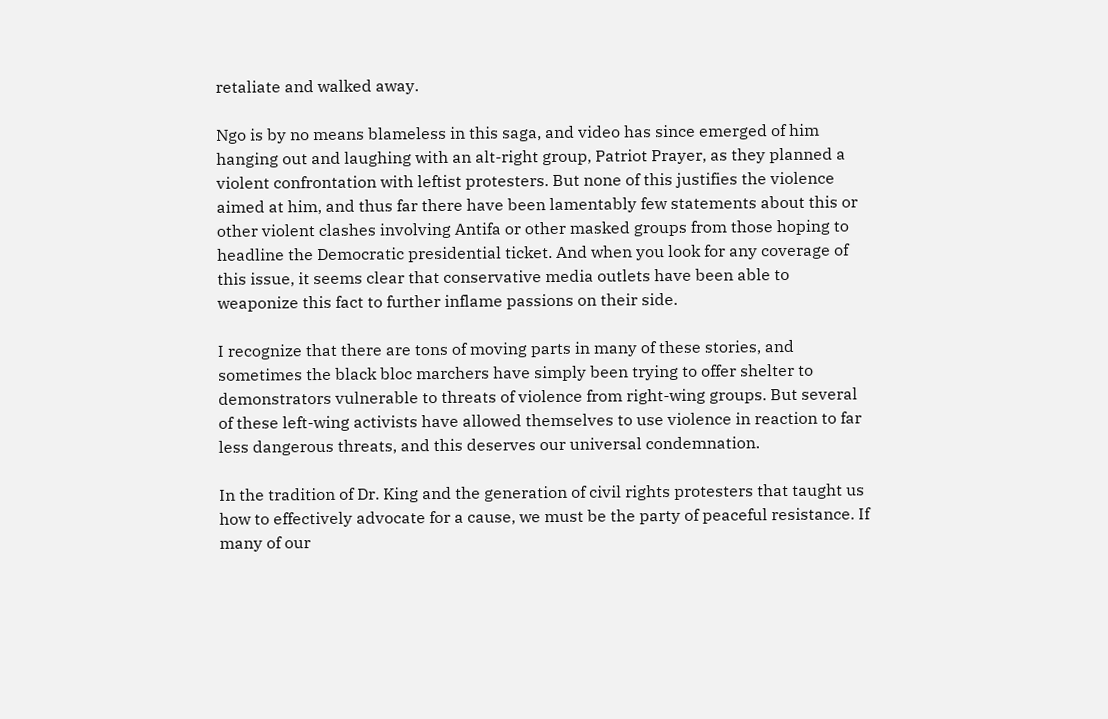retaliate and walked away.

Ngo is by no means blameless in this saga, and video has since emerged of him hanging out and laughing with an alt-right group, Patriot Prayer, as they planned a violent confrontation with leftist protesters. But none of this justifies the violence aimed at him, and thus far there have been lamentably few statements about this or other violent clashes involving Antifa or other masked groups from those hoping to headline the Democratic presidential ticket. And when you look for any coverage of this issue, it seems clear that conservative media outlets have been able to weaponize this fact to further inflame passions on their side.

I recognize that there are tons of moving parts in many of these stories, and sometimes the black bloc marchers have simply been trying to offer shelter to demonstrators vulnerable to threats of violence from right-wing groups. But several of these left-wing activists have allowed themselves to use violence in reaction to far less dangerous threats, and this deserves our universal condemnation.

In the tradition of Dr. King and the generation of civil rights protesters that taught us how to effectively advocate for a cause, we must be the party of peaceful resistance. If many of our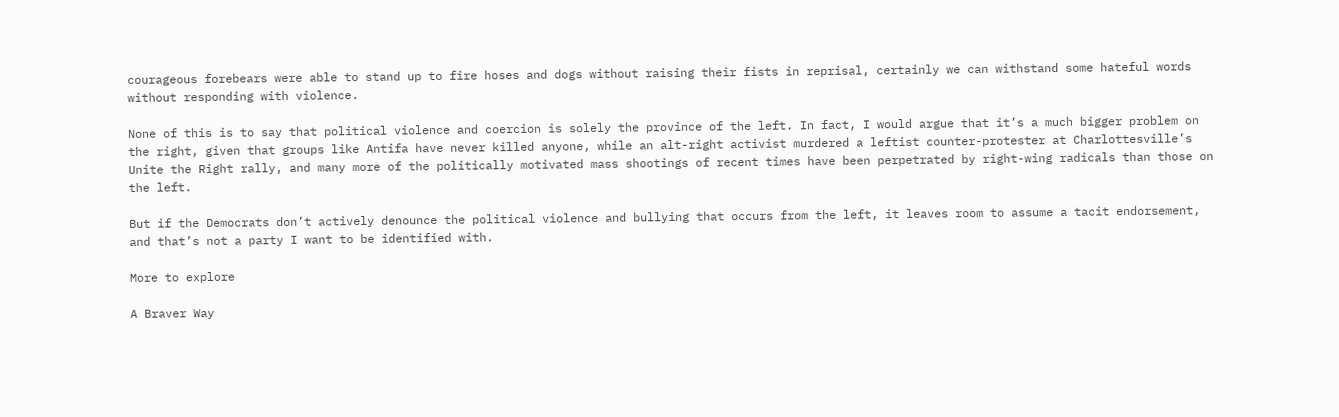courageous forebears were able to stand up to fire hoses and dogs without raising their fists in reprisal, certainly we can withstand some hateful words without responding with violence.

None of this is to say that political violence and coercion is solely the province of the left. In fact, I would argue that it’s a much bigger problem on the right, given that groups like Antifa have never killed anyone, while an alt-right activist murdered a leftist counter-protester at Charlottesville’s Unite the Right rally, and many more of the politically motivated mass shootings of recent times have been perpetrated by right-wing radicals than those on the left.

But if the Democrats don’t actively denounce the political violence and bullying that occurs from the left, it leaves room to assume a tacit endorsement, and that’s not a party I want to be identified with.

More to explore

A Braver Way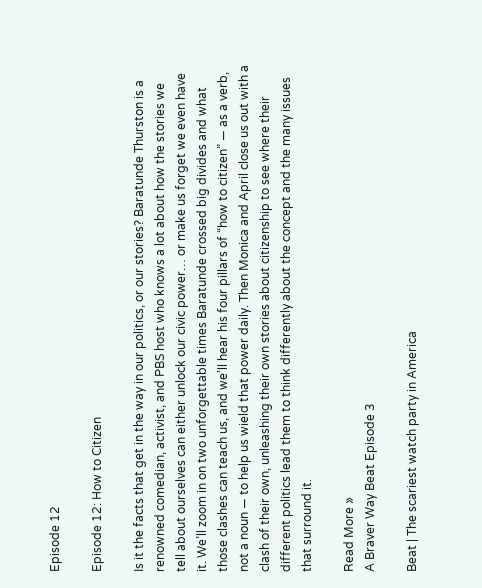Episode 12

Episode 12: How to Citizen

Is it the facts that get in the way in our politics, or our stories? Baratunde Thurston is a renowned comedian, activist, and PBS host who knows a lot about how the stories we tell about ourselves can either unlock our civic power… or make us forget we even have it. We’ll zoom in on two unforgettable times Baratunde crossed big divides and what those clashes can teach us, and we’ll hear his four pillars of “how to citizen” — as a verb, not a noun — to help us wield that power daily. Then Monica and April close us out with a clash of their own, unleashing their own stories about citizenship to see where their different politics lead them to think differently about the concept and the many issues that surround it.

Read More »
A Braver Way Beat Episode 3

Beat | The scariest watch party in America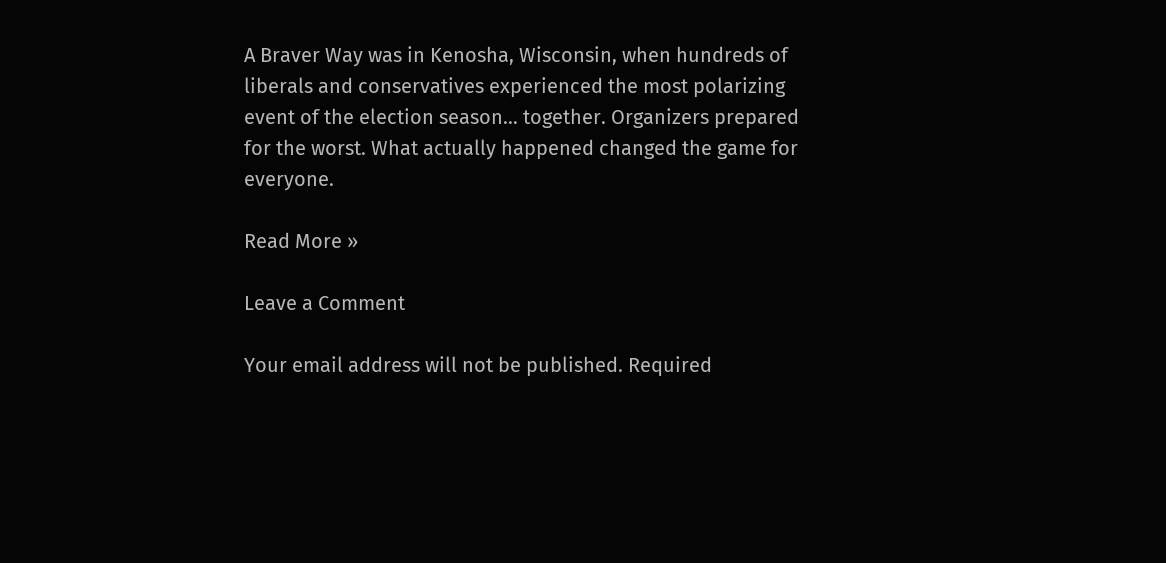A Braver Way was in Kenosha, Wisconsin, when hundreds of liberals and conservatives experienced the most polarizing event of the election season… together. Organizers prepared for the worst. What actually happened changed the game for everyone.

Read More »

Leave a Comment

Your email address will not be published. Required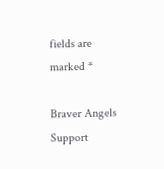fields are marked *

Braver Angels Support